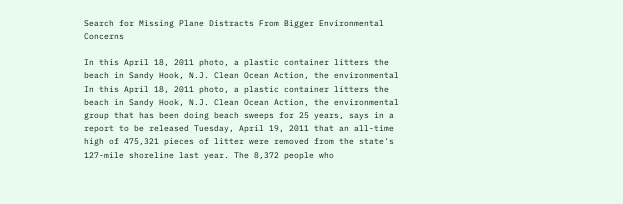Search for Missing Plane Distracts From Bigger Environmental Concerns

In this April 18, 2011 photo, a plastic container litters the beach in Sandy Hook, N.J. Clean Ocean Action, the environmental
In this April 18, 2011 photo, a plastic container litters the beach in Sandy Hook, N.J. Clean Ocean Action, the environmental group that has been doing beach sweeps for 25 years, says in a report to be released Tuesday, April 19, 2011 that an all-time high of 475,321 pieces of litter were removed from the state's 127-mile shoreline last year. The 8,372 people who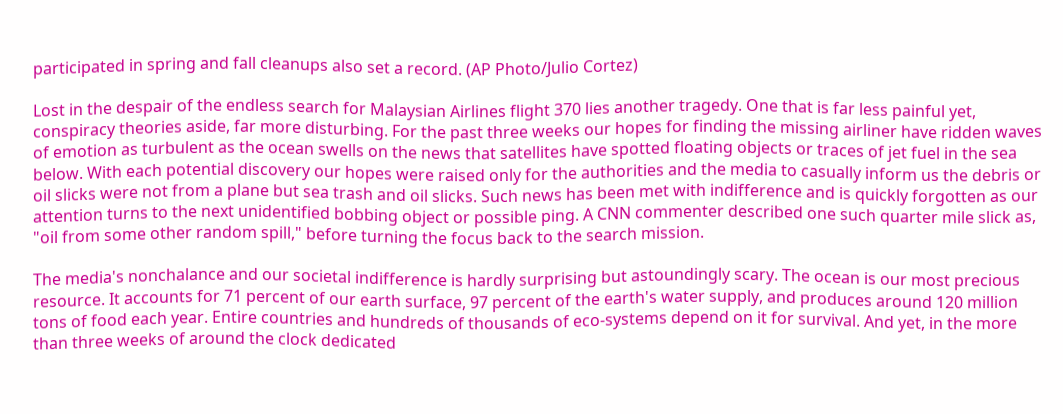participated in spring and fall cleanups also set a record. (AP Photo/Julio Cortez)

Lost in the despair of the endless search for Malaysian Airlines flight 370 lies another tragedy. One that is far less painful yet, conspiracy theories aside, far more disturbing. For the past three weeks our hopes for finding the missing airliner have ridden waves of emotion as turbulent as the ocean swells on the news that satellites have spotted floating objects or traces of jet fuel in the sea below. With each potential discovery our hopes were raised only for the authorities and the media to casually inform us the debris or oil slicks were not from a plane but sea trash and oil slicks. Such news has been met with indifference and is quickly forgotten as our attention turns to the next unidentified bobbing object or possible ping. A CNN commenter described one such quarter mile slick as, "oil from some other random spill," before turning the focus back to the search mission.

The media's nonchalance and our societal indifference is hardly surprising but astoundingly scary. The ocean is our most precious resource. It accounts for 71 percent of our earth surface, 97 percent of the earth's water supply, and produces around 120 million tons of food each year. Entire countries and hundreds of thousands of eco-systems depend on it for survival. And yet, in the more than three weeks of around the clock dedicated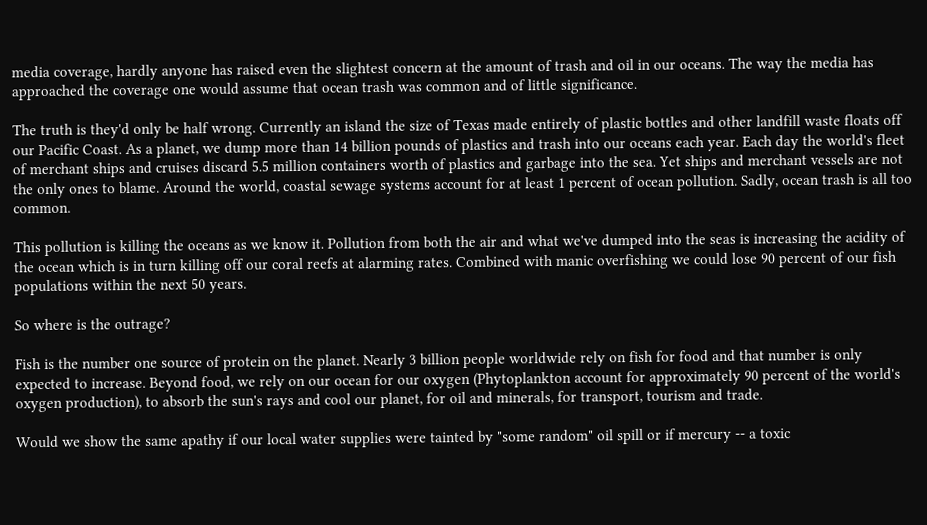media coverage, hardly anyone has raised even the slightest concern at the amount of trash and oil in our oceans. The way the media has approached the coverage one would assume that ocean trash was common and of little significance.

The truth is they'd only be half wrong. Currently an island the size of Texas made entirely of plastic bottles and other landfill waste floats off our Pacific Coast. As a planet, we dump more than 14 billion pounds of plastics and trash into our oceans each year. Each day the world's fleet of merchant ships and cruises discard 5.5 million containers worth of plastics and garbage into the sea. Yet ships and merchant vessels are not the only ones to blame. Around the world, coastal sewage systems account for at least 1 percent of ocean pollution. Sadly, ocean trash is all too common.

This pollution is killing the oceans as we know it. Pollution from both the air and what we've dumped into the seas is increasing the acidity of the ocean which is in turn killing off our coral reefs at alarming rates. Combined with manic overfishing we could lose 90 percent of our fish populations within the next 50 years.

So where is the outrage?

Fish is the number one source of protein on the planet. Nearly 3 billion people worldwide rely on fish for food and that number is only expected to increase. Beyond food, we rely on our ocean for our oxygen (Phytoplankton account for approximately 90 percent of the world's oxygen production), to absorb the sun's rays and cool our planet, for oil and minerals, for transport, tourism and trade.

Would we show the same apathy if our local water supplies were tainted by "some random" oil spill or if mercury -- a toxic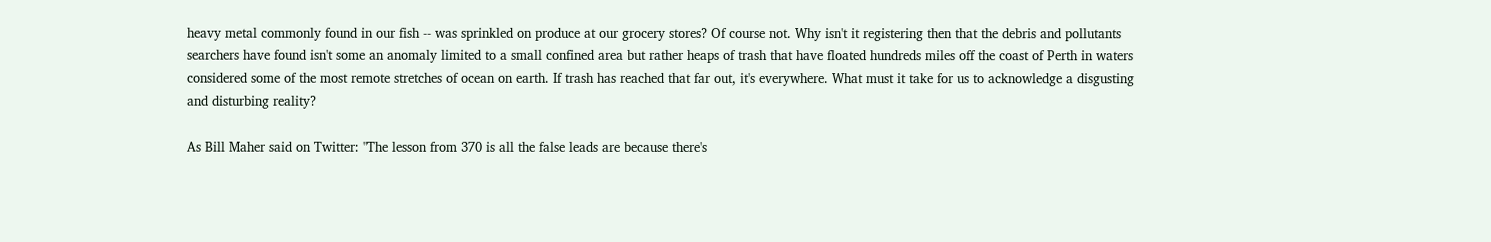heavy metal commonly found in our fish -- was sprinkled on produce at our grocery stores? Of course not. Why isn't it registering then that the debris and pollutants searchers have found isn't some an anomaly limited to a small confined area but rather heaps of trash that have floated hundreds miles off the coast of Perth in waters considered some of the most remote stretches of ocean on earth. If trash has reached that far out, it's everywhere. What must it take for us to acknowledge a disgusting and disturbing reality?

As Bill Maher said on Twitter: "The lesson from 370 is all the false leads are because there's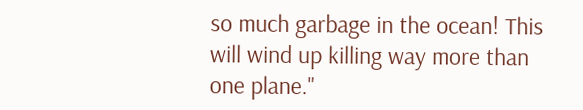so much garbage in the ocean! This will wind up killing way more than one plane."